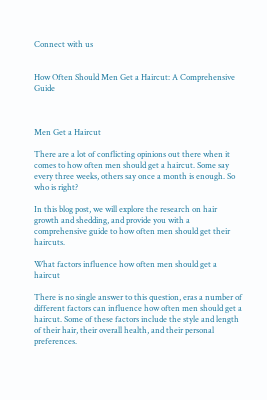Connect with us


How Often Should Men Get a Haircut: A Comprehensive Guide



Men Get a Haircut

There are a lot of conflicting opinions out there when it comes to how often men should get a haircut. Some say every three weeks, others say once a month is enough. So who is right?

In this blog post, we will explore the research on hair growth and shedding, and provide you with a comprehensive guide to how often men should get their haircuts.

What factors influence how often men should get a haircut

There is no single answer to this question, eras a number of different factors can influence how often men should get a haircut. Some of these factors include the style and length of their hair, their overall health, and their personal preferences.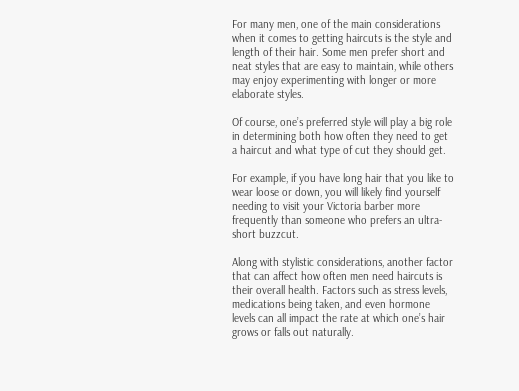For many men, one of the main considerations when it comes to getting haircuts is the style and length of their hair. Some men prefer short and neat styles that are easy to maintain, while others may enjoy experimenting with longer or more elaborate styles.

Of course, one’s preferred style will play a big role in determining both how often they need to get a haircut and what type of cut they should get.

For example, if you have long hair that you like to wear loose or down, you will likely find yourself needing to visit your Victoria barber more frequently than someone who prefers an ultra-short buzzcut.

Along with stylistic considerations, another factor that can affect how often men need haircuts is their overall health. Factors such as stress levels, medications being taken, and even hormone levels can all impact the rate at which one’s hair grows or falls out naturally.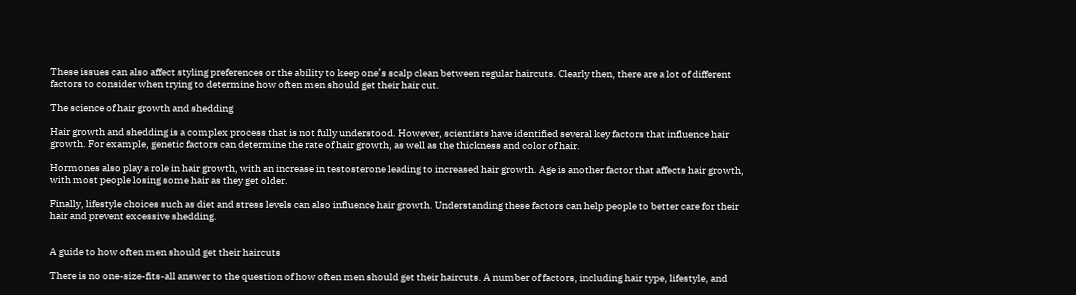These issues can also affect styling preferences or the ability to keep one’s scalp clean between regular haircuts. Clearly then, there are a lot of different factors to consider when trying to determine how often men should get their hair cut.

The science of hair growth and shedding

Hair growth and shedding is a complex process that is not fully understood. However, scientists have identified several key factors that influence hair growth. For example, genetic factors can determine the rate of hair growth, as well as the thickness and color of hair.

Hormones also play a role in hair growth, with an increase in testosterone leading to increased hair growth. Age is another factor that affects hair growth, with most people losing some hair as they get older.

Finally, lifestyle choices such as diet and stress levels can also influence hair growth. Understanding these factors can help people to better care for their hair and prevent excessive shedding.


A guide to how often men should get their haircuts

There is no one-size-fits-all answer to the question of how often men should get their haircuts. A number of factors, including hair type, lifestyle, and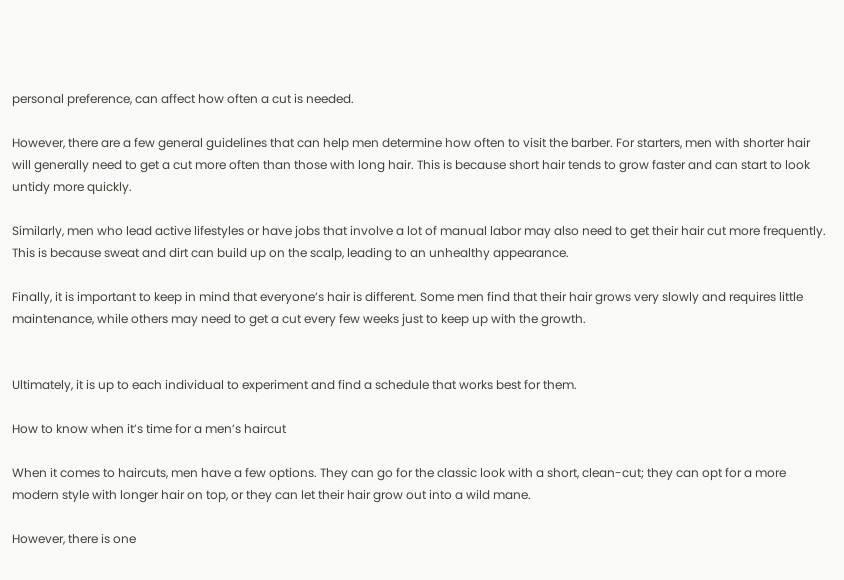personal preference, can affect how often a cut is needed.

However, there are a few general guidelines that can help men determine how often to visit the barber. For starters, men with shorter hair will generally need to get a cut more often than those with long hair. This is because short hair tends to grow faster and can start to look untidy more quickly.

Similarly, men who lead active lifestyles or have jobs that involve a lot of manual labor may also need to get their hair cut more frequently. This is because sweat and dirt can build up on the scalp, leading to an unhealthy appearance.

Finally, it is important to keep in mind that everyone’s hair is different. Some men find that their hair grows very slowly and requires little maintenance, while others may need to get a cut every few weeks just to keep up with the growth.


Ultimately, it is up to each individual to experiment and find a schedule that works best for them.

How to know when it’s time for a men’s haircut

When it comes to haircuts, men have a few options. They can go for the classic look with a short, clean-cut; they can opt for a more modern style with longer hair on top, or they can let their hair grow out into a wild mane.

However, there is one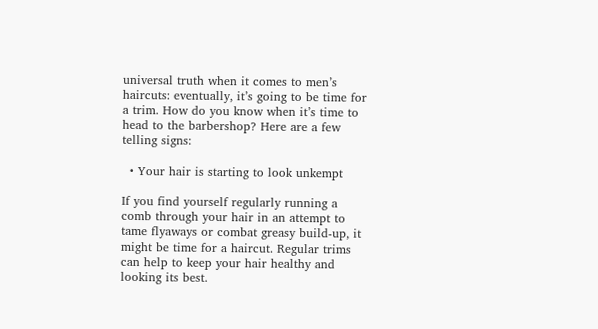universal truth when it comes to men’s haircuts: eventually, it’s going to be time for a trim. How do you know when it’s time to head to the barbershop? Here are a few telling signs:

  • Your hair is starting to look unkempt

If you find yourself regularly running a comb through your hair in an attempt to tame flyaways or combat greasy build-up, it might be time for a haircut. Regular trims can help to keep your hair healthy and looking its best.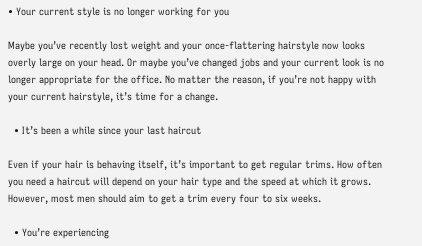• Your current style is no longer working for you

Maybe you’ve recently lost weight and your once-flattering hairstyle now looks overly large on your head. Or maybe you’ve changed jobs and your current look is no longer appropriate for the office. No matter the reason, if you’re not happy with your current hairstyle, it’s time for a change.

  • It’s been a while since your last haircut

Even if your hair is behaving itself, it’s important to get regular trims. How often you need a haircut will depend on your hair type and the speed at which it grows. However, most men should aim to get a trim every four to six weeks.

  • You’re experiencing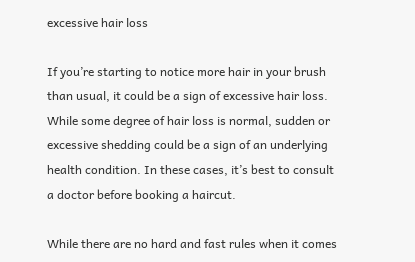excessive hair loss

If you’re starting to notice more hair in your brush than usual, it could be a sign of excessive hair loss. While some degree of hair loss is normal, sudden or excessive shedding could be a sign of an underlying health condition. In these cases, it’s best to consult a doctor before booking a haircut.

While there are no hard and fast rules when it comes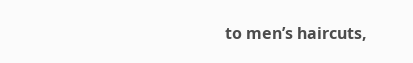to men’s haircuts,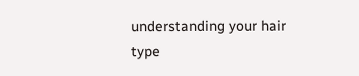understanding your hair type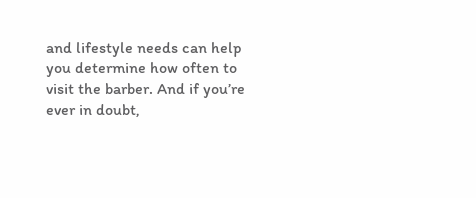and lifestyle needs can help you determine how often to visit the barber. And if you’re ever in doubt,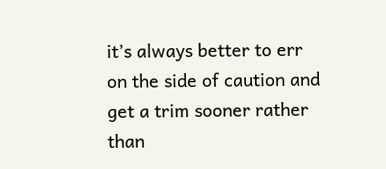it’s always better to err on the side of caution and get a trim sooner rather than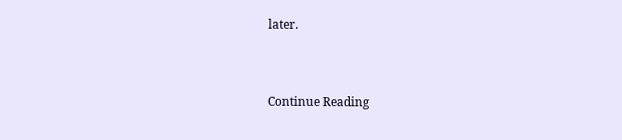later.


Continue Reading